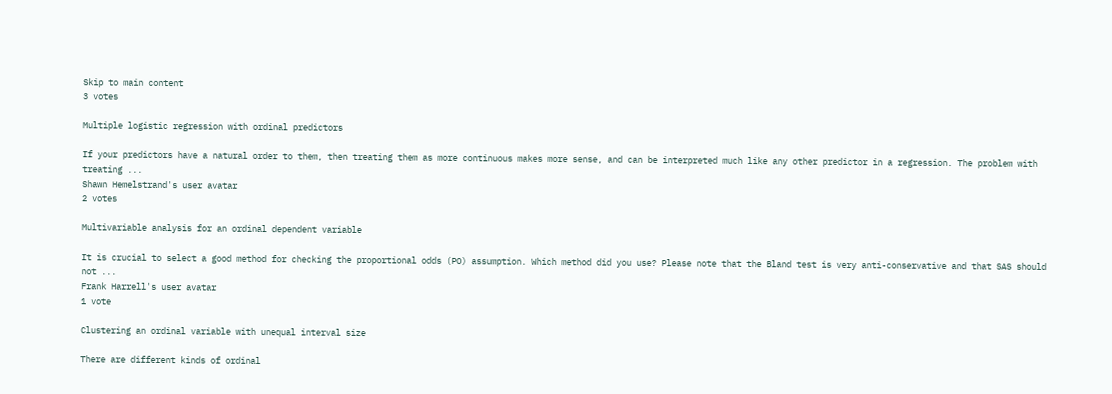Skip to main content
3 votes

Multiple logistic regression with ordinal predictors

If your predictors have a natural order to them, then treating them as more continuous makes more sense, and can be interpreted much like any other predictor in a regression. The problem with treating ...
Shawn Hemelstrand's user avatar
2 votes

Multivariable analysis for an ordinal dependent variable

It is crucial to select a good method for checking the proportional odds (PO) assumption. Which method did you use? Please note that the Bland test is very anti-conservative and that SAS should not ...
Frank Harrell's user avatar
1 vote

Clustering an ordinal variable with unequal interval size

There are different kinds of ordinal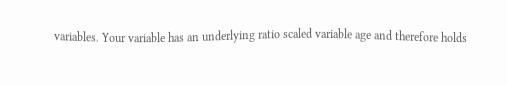variables. Your variable has an underlying ratio scaled variable age and therefore holds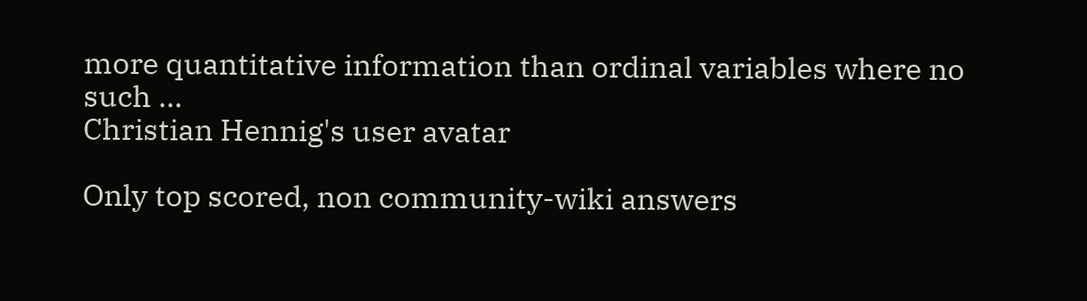more quantitative information than ordinal variables where no such ...
Christian Hennig's user avatar

Only top scored, non community-wiki answers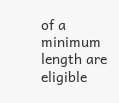of a minimum length are eligible